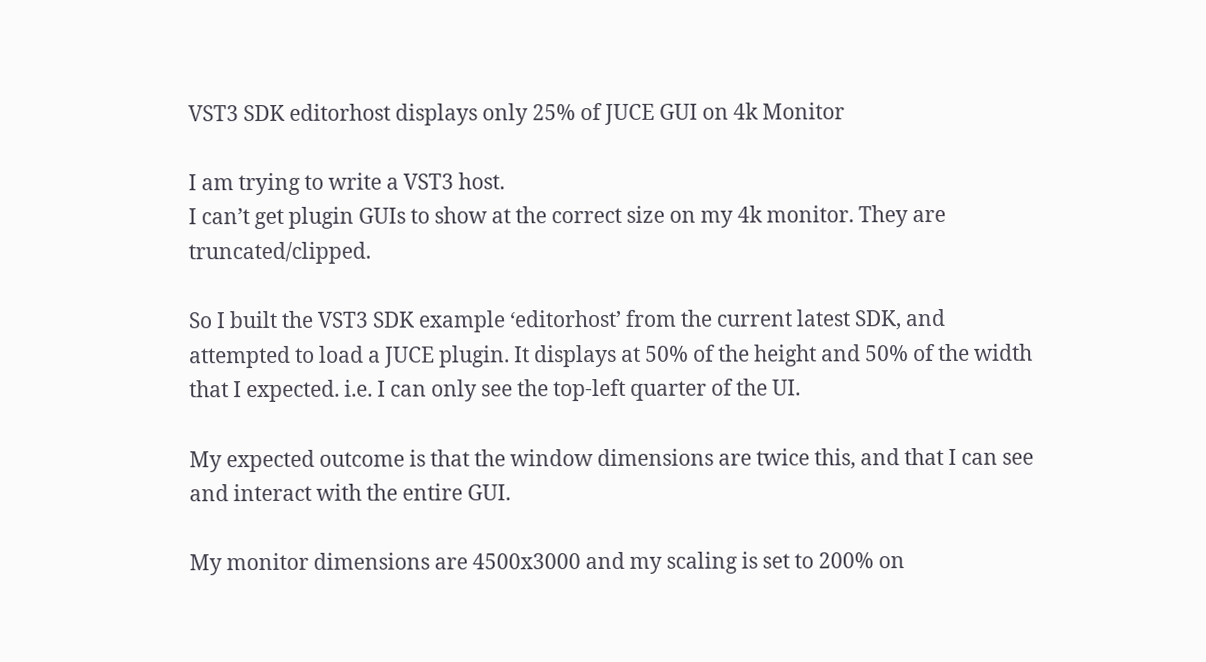VST3 SDK editorhost displays only 25% of JUCE GUI on 4k Monitor

I am trying to write a VST3 host.
I can’t get plugin GUIs to show at the correct size on my 4k monitor. They are truncated/clipped.

So I built the VST3 SDK example ‘editorhost’ from the current latest SDK, and attempted to load a JUCE plugin. It displays at 50% of the height and 50% of the width that I expected. i.e. I can only see the top-left quarter of the UI.

My expected outcome is that the window dimensions are twice this, and that I can see and interact with the entire GUI.

My monitor dimensions are 4500x3000 and my scaling is set to 200% on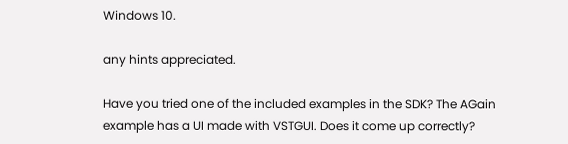Windows 10.

any hints appreciated.

Have you tried one of the included examples in the SDK? The AGain example has a UI made with VSTGUI. Does it come up correctly?